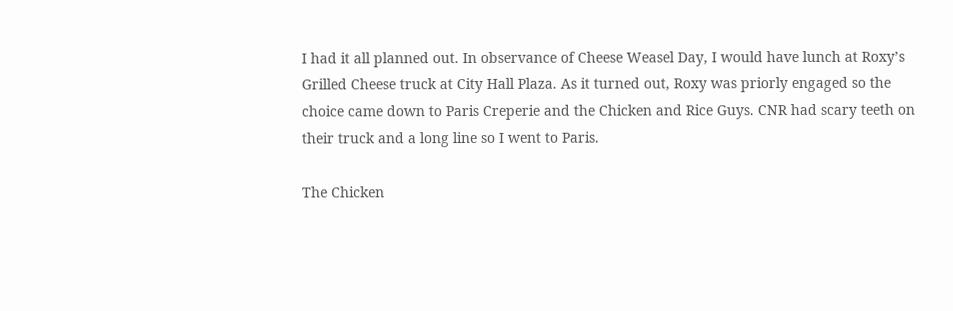I had it all planned out. In observance of Cheese Weasel Day, I would have lunch at Roxy’s Grilled Cheese truck at City Hall Plaza. As it turned out, Roxy was priorly engaged so the choice came down to Paris Creperie and the Chicken and Rice Guys. CNR had scary teeth on their truck and a long line so I went to Paris.

The Chicken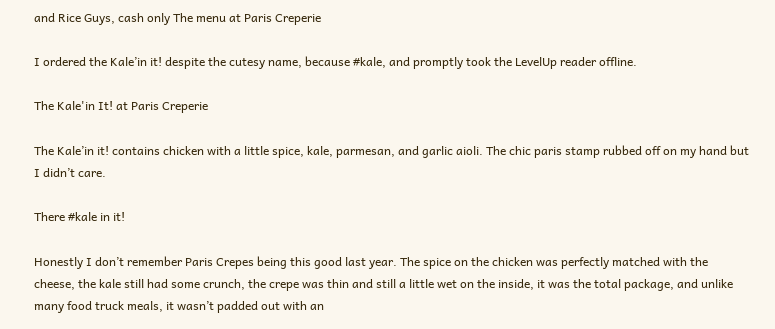and Rice Guys, cash only The menu at Paris Creperie

I ordered the Kale’in it! despite the cutesy name, because #kale, and promptly took the LevelUp reader offline.

The Kale'in It! at Paris Creperie

The Kale’in it! contains chicken with a little spice, kale, parmesan, and garlic aioli. The chic paris stamp rubbed off on my hand but I didn’t care.

There #kale in it!

Honestly I don’t remember Paris Crepes being this good last year. The spice on the chicken was perfectly matched with the cheese, the kale still had some crunch, the crepe was thin and still a little wet on the inside, it was the total package, and unlike many food truck meals, it wasn’t padded out with an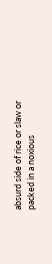absurd side of rice or slaw or packed in a noxious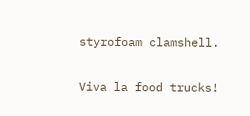styrofoam clamshell.

Viva la food trucks!